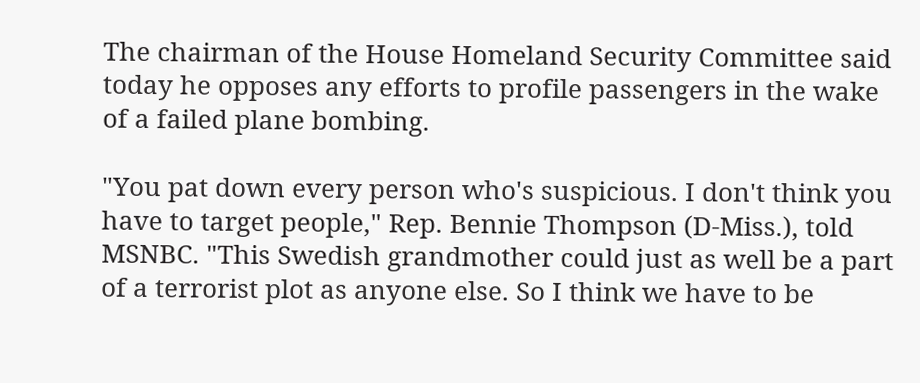The chairman of the House Homeland Security Committee said today he opposes any efforts to profile passengers in the wake of a failed plane bombing.

"You pat down every person who's suspicious. I don't think you have to target people," Rep. Bennie Thompson (D-Miss.), told MSNBC. "This Swedish grandmother could just as well be a part of a terrorist plot as anyone else. So I think we have to be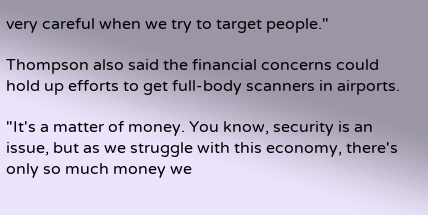very careful when we try to target people."

Thompson also said the financial concerns could hold up efforts to get full-body scanners in airports.

"It's a matter of money. You know, security is an issue, but as we struggle with this economy, there's only so much money we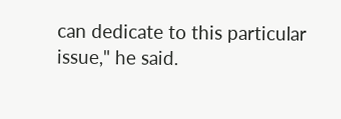can dedicate to this particular issue," he said.